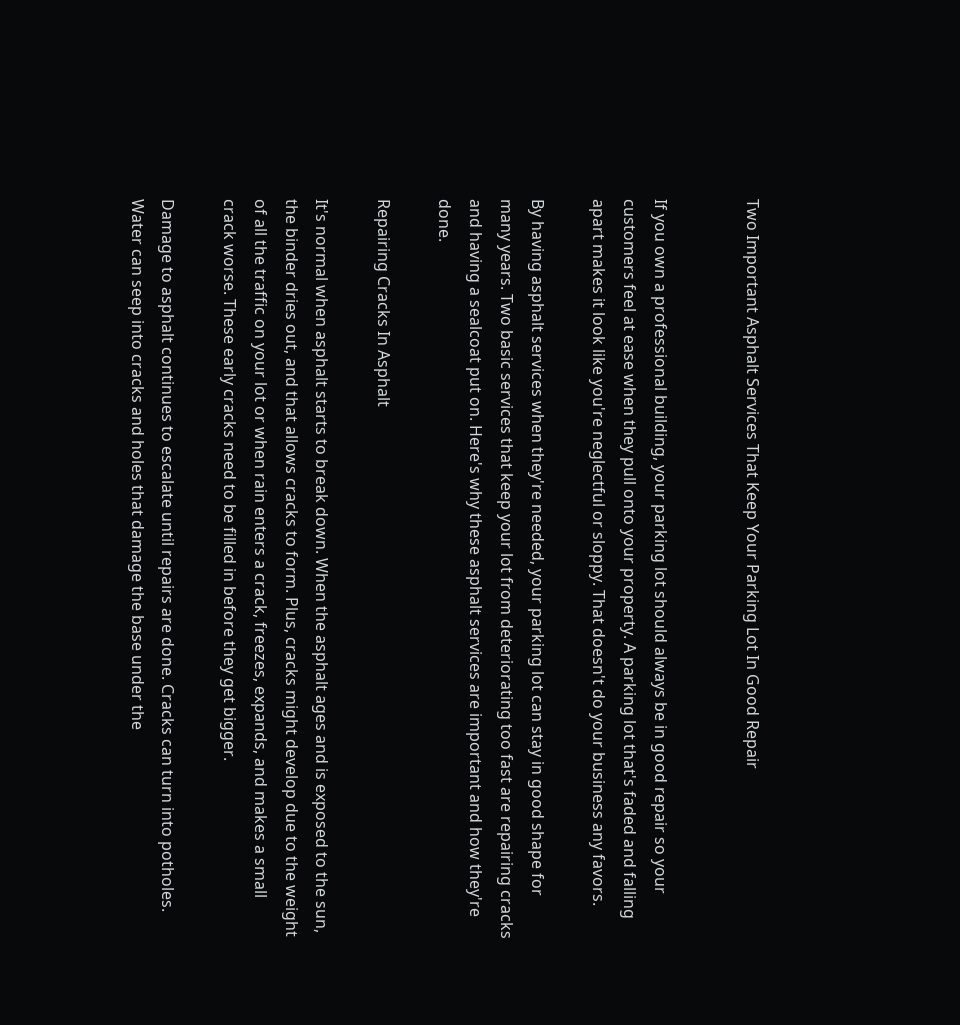Two Important Asphalt Services That Keep Your Parking Lot In Good Repair


If you own a professional building, your parking lot should always be in good repair so your customers feel at ease when they pull onto your property. A parking lot that's faded and falling apart makes it look like you're neglectful or sloppy. That doesn't do your business any favors.

By having asphalt services when they're needed, your parking lot can stay in good shape for many years. Two basic services that keep your lot from deteriorating too fast are repairing cracks and having a sealcoat put on. Here's why these asphalt services are important and how they're done.

Repairing Cracks In Asphalt

It's normal when asphalt starts to break down. When the asphalt ages and is exposed to the sun, the binder dries out, and that allows cracks to form. Plus, cracks might develop due to the weight of all the traffic on your lot or when rain enters a crack, freezes, expands, and makes a small crack worse. These early cracks need to be filled in before they get bigger.

Damage to asphalt continues to escalate until repairs are done. Cracks can turn into potholes. Water can seep into cracks and holes that damage the base under the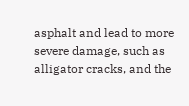asphalt and lead to more severe damage, such as alligator cracks, and the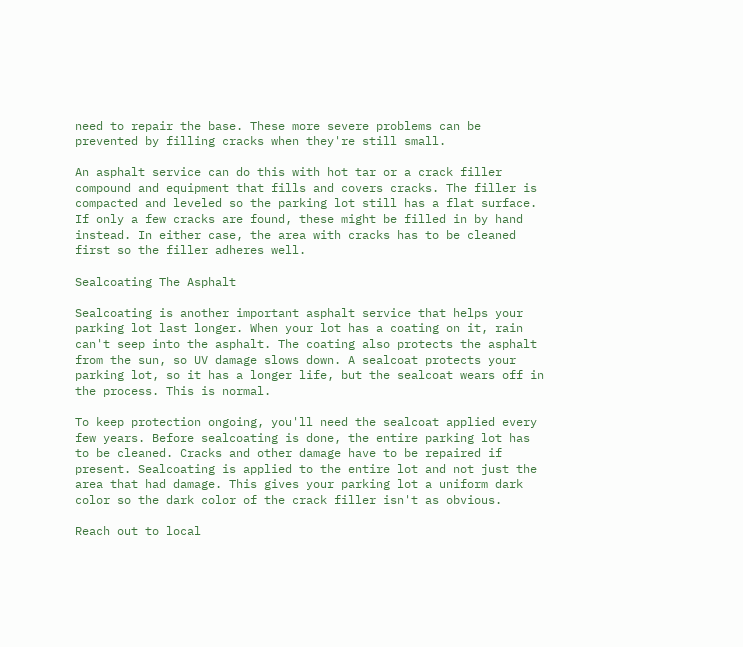need to repair the base. These more severe problems can be prevented by filling cracks when they're still small.

An asphalt service can do this with hot tar or a crack filler compound and equipment that fills and covers cracks. The filler is compacted and leveled so the parking lot still has a flat surface. If only a few cracks are found, these might be filled in by hand instead. In either case, the area with cracks has to be cleaned first so the filler adheres well.

Sealcoating The Asphalt

Sealcoating is another important asphalt service that helps your parking lot last longer. When your lot has a coating on it, rain can't seep into the asphalt. The coating also protects the asphalt from the sun, so UV damage slows down. A sealcoat protects your parking lot, so it has a longer life, but the sealcoat wears off in the process. This is normal.

To keep protection ongoing, you'll need the sealcoat applied every few years. Before sealcoating is done, the entire parking lot has to be cleaned. Cracks and other damage have to be repaired if present. Sealcoating is applied to the entire lot and not just the area that had damage. This gives your parking lot a uniform dark color so the dark color of the crack filler isn't as obvious.

Reach out to local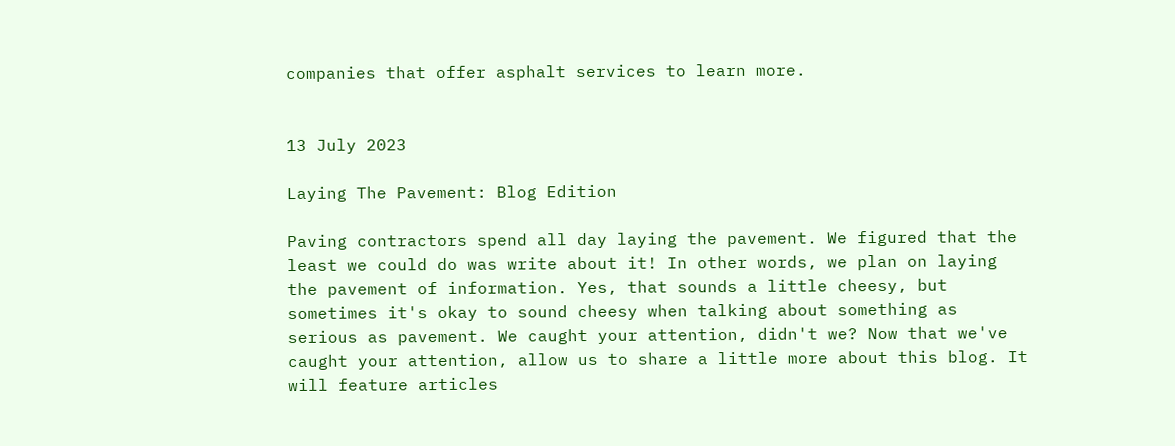companies that offer asphalt services to learn more.


13 July 2023

Laying The Pavement: Blog Edition

Paving contractors spend all day laying the pavement. We figured that the least we could do was write about it! In other words, we plan on laying the pavement of information. Yes, that sounds a little cheesy, but sometimes it's okay to sound cheesy when talking about something as serious as pavement. We caught your attention, didn't we? Now that we've caught your attention, allow us to share a little more about this blog. It will feature articles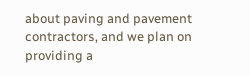about paving and pavement contractors, and we plan on providing a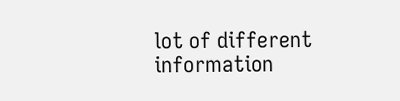lot of different information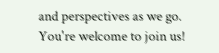and perspectives as we go. You're welcome to join us!